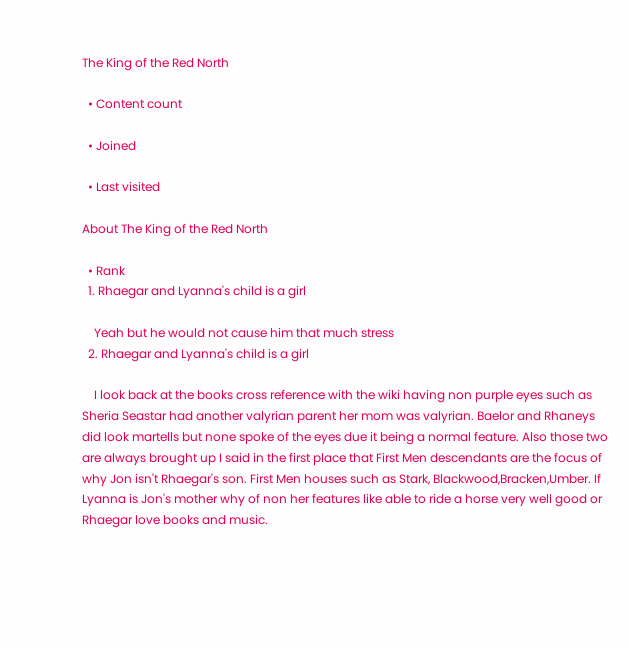The King of the Red North

  • Content count

  • Joined

  • Last visited

About The King of the Red North

  • Rank
  1. Rhaegar and Lyanna's child is a girl

    Yeah but he would not cause him that much stress
  2. Rhaegar and Lyanna's child is a girl

    I look back at the books cross reference with the wiki having non purple eyes such as Sheria Seastar had another valyrian parent her mom was valyrian. Baelor and Rhaneys did look martells but none spoke of the eyes due it being a normal feature. Also those two are always brought up I said in the first place that First Men descendants are the focus of why Jon isn't Rhaegar's son. First Men houses such as Stark, Blackwood,Bracken,Umber. If Lyanna is Jon's mother why of non her features like able to ride a horse very well good or Rhaegar love books and music.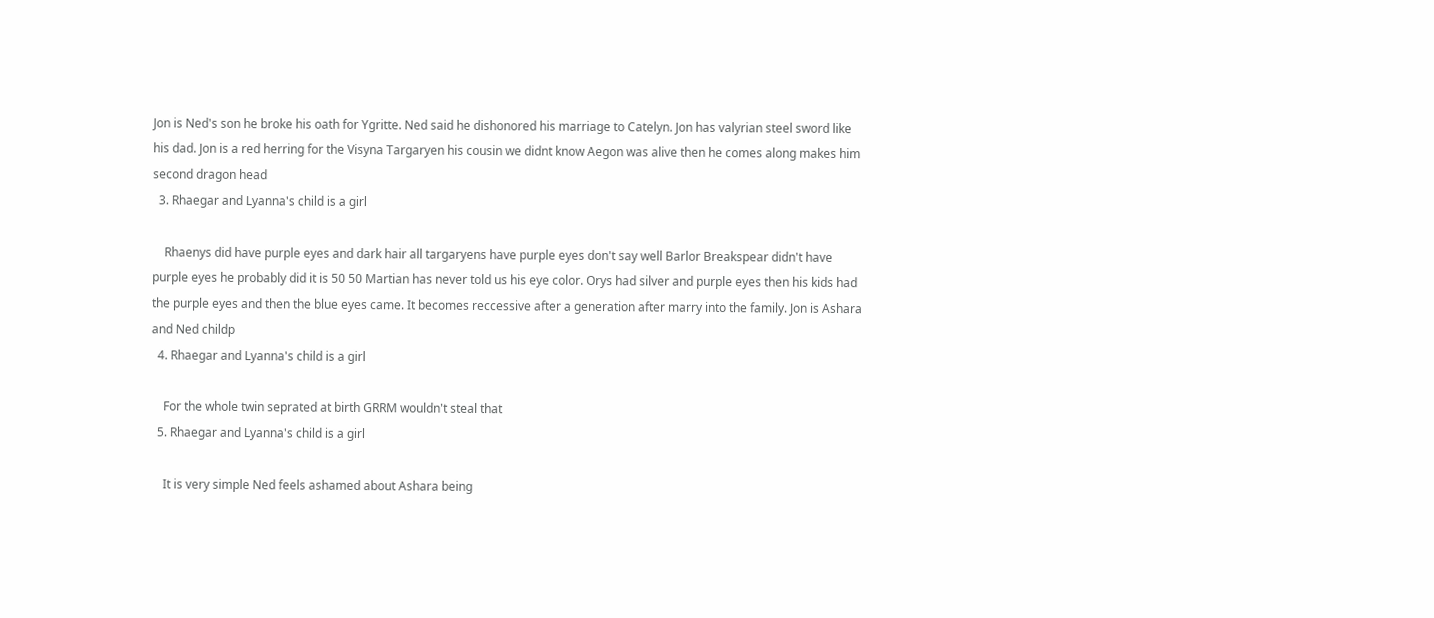Jon is Ned's son he broke his oath for Ygritte. Ned said he dishonored his marriage to Catelyn. Jon has valyrian steel sword like his dad. Jon is a red herring for the Visyna Targaryen his cousin we didnt know Aegon was alive then he comes along makes him second dragon head
  3. Rhaegar and Lyanna's child is a girl

    Rhaenys did have purple eyes and dark hair all targaryens have purple eyes don't say well Barlor Breakspear didn't have purple eyes he probably did it is 50 50 Martian has never told us his eye color. Orys had silver and purple eyes then his kids had the purple eyes and then the blue eyes came. It becomes reccessive after a generation after marry into the family. Jon is Ashara and Ned childp
  4. Rhaegar and Lyanna's child is a girl

    For the whole twin seprated at birth GRRM wouldn't steal that
  5. Rhaegar and Lyanna's child is a girl

    It is very simple Ned feels ashamed about Ashara being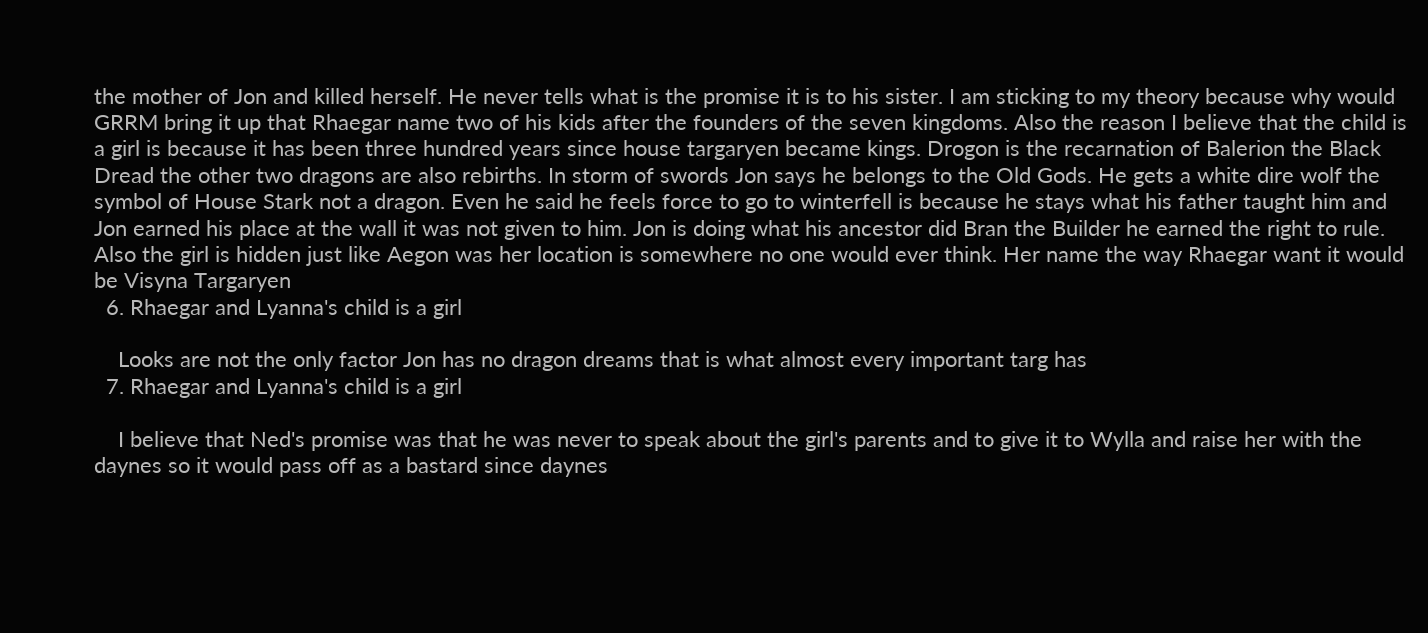the mother of Jon and killed herself. He never tells what is the promise it is to his sister. I am sticking to my theory because why would GRRM bring it up that Rhaegar name two of his kids after the founders of the seven kingdoms. Also the reason I believe that the child is a girl is because it has been three hundred years since house targaryen became kings. Drogon is the recarnation of Balerion the Black Dread the other two dragons are also rebirths. In storm of swords Jon says he belongs to the Old Gods. He gets a white dire wolf the symbol of House Stark not a dragon. Even he said he feels force to go to winterfell is because he stays what his father taught him and Jon earned his place at the wall it was not given to him. Jon is doing what his ancestor did Bran the Builder he earned the right to rule. Also the girl is hidden just like Aegon was her location is somewhere no one would ever think. Her name the way Rhaegar want it would be Visyna Targaryen
  6. Rhaegar and Lyanna's child is a girl

    Looks are not the only factor Jon has no dragon dreams that is what almost every important targ has
  7. Rhaegar and Lyanna's child is a girl

    I believe that Ned's promise was that he was never to speak about the girl's parents and to give it to Wylla and raise her with the daynes so it would pass off as a bastard since daynes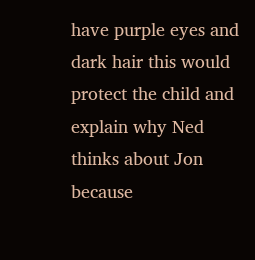have purple eyes and dark hair this would protect the child and explain why Ned thinks about Jon because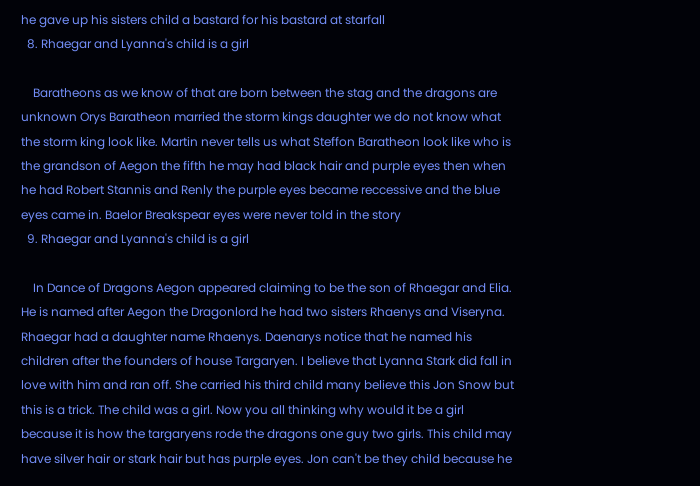he gave up his sisters child a bastard for his bastard at starfall
  8. Rhaegar and Lyanna's child is a girl

    Baratheons as we know of that are born between the stag and the dragons are unknown Orys Baratheon married the storm kings daughter we do not know what the storm king look like. Martin never tells us what Steffon Baratheon look like who is the grandson of Aegon the fifth he may had black hair and purple eyes then when he had Robert Stannis and Renly the purple eyes became reccessive and the blue eyes came in. Baelor Breakspear eyes were never told in the story
  9. Rhaegar and Lyanna's child is a girl

    In Dance of Dragons Aegon appeared claiming to be the son of Rhaegar and Elia. He is named after Aegon the Dragonlord he had two sisters Rhaenys and Viseryna. Rhaegar had a daughter name Rhaenys. Daenarys notice that he named his children after the founders of house Targaryen. I believe that Lyanna Stark did fall in love with him and ran off. She carried his third child many believe this Jon Snow but this is a trick. The child was a girl. Now you all thinking why would it be a girl because it is how the targaryens rode the dragons one guy two girls. This child may have silver hair or stark hair but has purple eyes. Jon can't be they child because he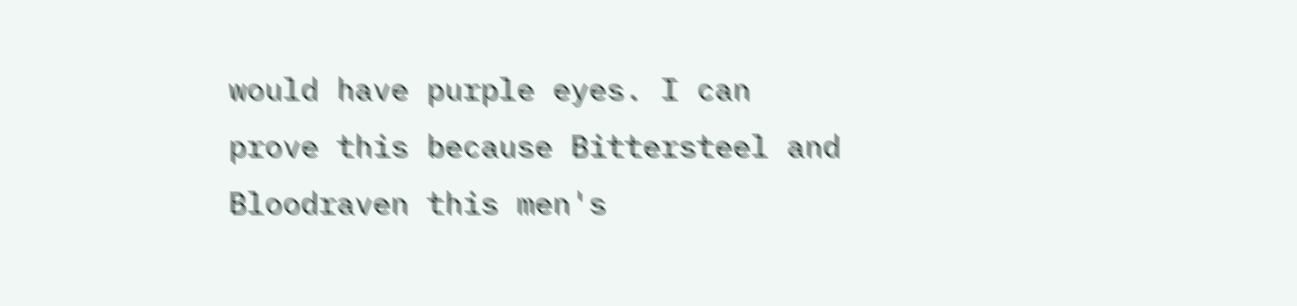would have purple eyes. I can prove this because Bittersteel and Bloodraven this men's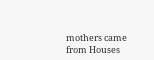mothers came from Houses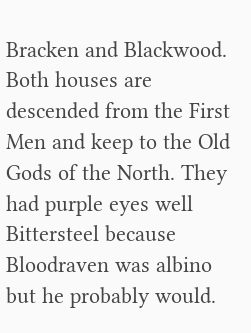Bracken and Blackwood. Both houses are descended from the First Men and keep to the Old Gods of the North. They had purple eyes well Bittersteel because Bloodraven was albino but he probably would.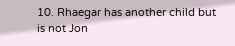10. Rhaegar has another child but is not Jon